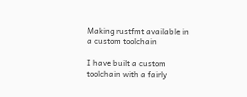Making rustfmt available in a custom toolchain

I have built a custom toolchain with a fairly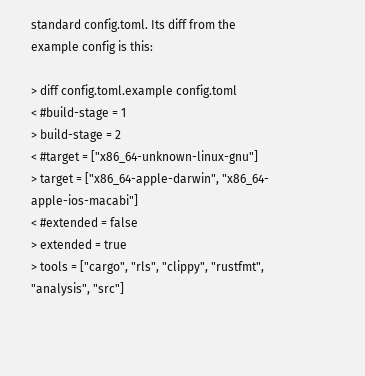standard config.toml. Its diff from the example config is this:

> diff config.toml.example config.toml
< #build-stage = 1
> build-stage = 2
< #target = ["x86_64-unknown-linux-gnu"]
> target = ["x86_64-apple-darwin", "x86_64-apple-ios-macabi"]
< #extended = false
> extended = true
> tools = ["cargo", "rls", "clippy", "rustfmt", "analysis", "src"]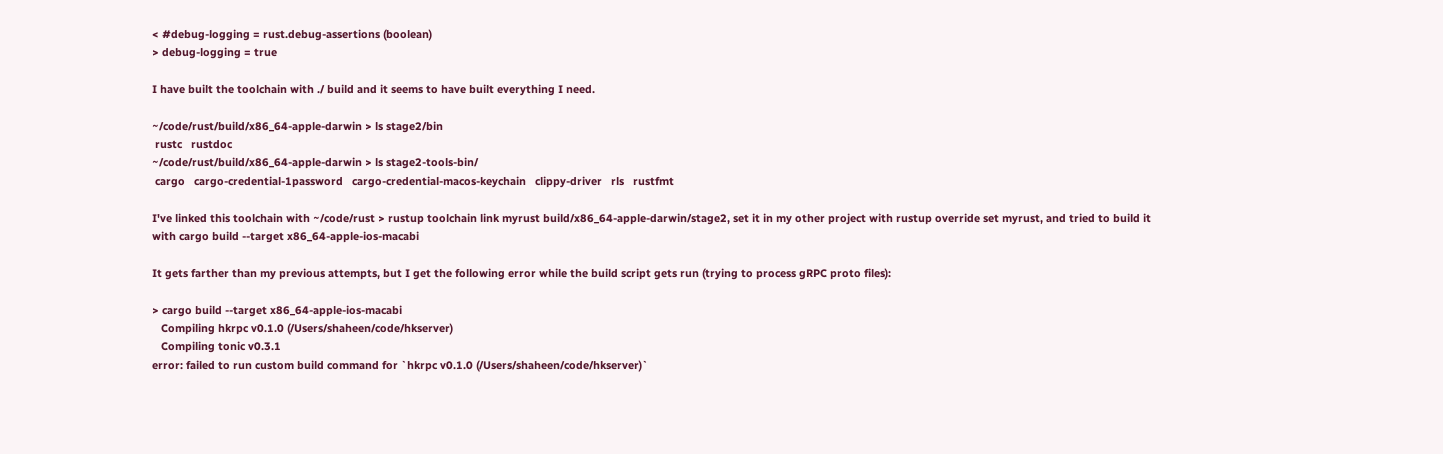< #debug-logging = rust.debug-assertions (boolean)
> debug-logging = true

I have built the toolchain with ./ build and it seems to have built everything I need.

~/code/rust/build/x86_64-apple-darwin > ls stage2/bin
 rustc   rustdoc
~/code/rust/build/x86_64-apple-darwin > ls stage2-tools-bin/
 cargo   cargo-credential-1password   cargo-credential-macos-keychain   clippy-driver   rls   rustfmt

I've linked this toolchain with ~/code/rust > rustup toolchain link myrust build/x86_64-apple-darwin/stage2, set it in my other project with rustup override set myrust, and tried to build it with cargo build --target x86_64-apple-ios-macabi

It gets farther than my previous attempts, but I get the following error while the build script gets run (trying to process gRPC proto files):

> cargo build --target x86_64-apple-ios-macabi
   Compiling hkrpc v0.1.0 (/Users/shaheen/code/hkserver)
   Compiling tonic v0.3.1
error: failed to run custom build command for `hkrpc v0.1.0 (/Users/shaheen/code/hkserver)`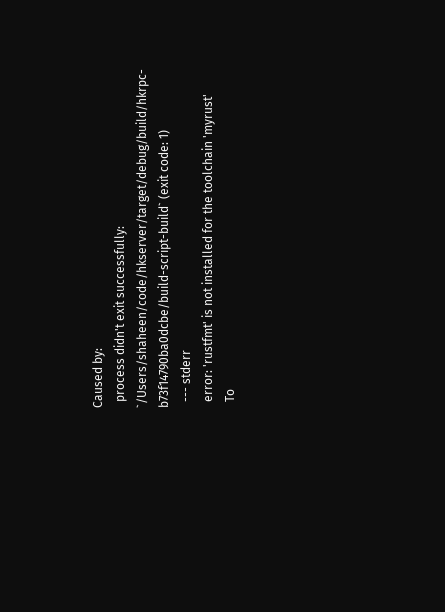Caused by:
  process didn't exit successfully: `/Users/shaheen/code/hkserver/target/debug/build/hkrpc-b73f14790ba0dcbe/build-script-build` (exit code: 1)
  --- stderr
  error: 'rustfmt' is not installed for the toolchain 'myrust'
  To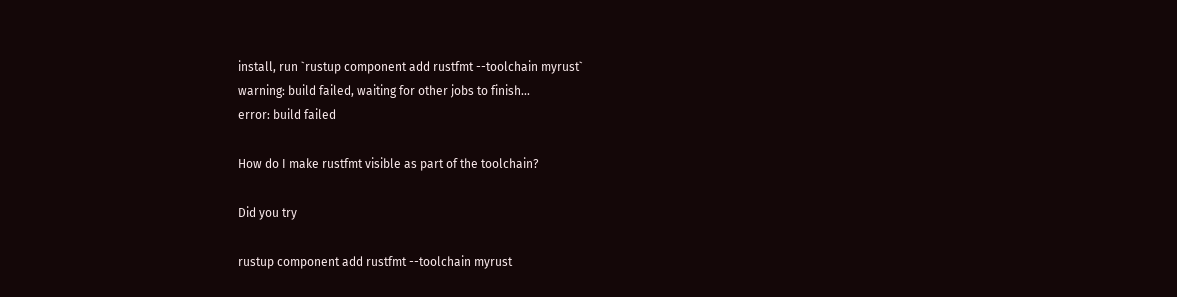install, run `rustup component add rustfmt --toolchain myrust`
warning: build failed, waiting for other jobs to finish...
error: build failed

How do I make rustfmt visible as part of the toolchain?

Did you try

rustup component add rustfmt --toolchain myrust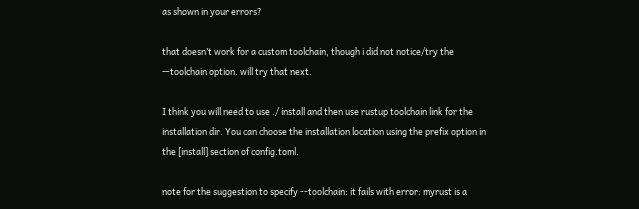as shown in your errors?

that doesn’t work for a custom toolchain, though i did not notice/try the —toolchain option. will try that next.

I think you will need to use ./ install and then use rustup toolchain link for the installation dir. You can choose the installation location using the prefix option in the [install] section of config.toml.

note for the suggestion to specify --toolchain: it fails with error: myrust is a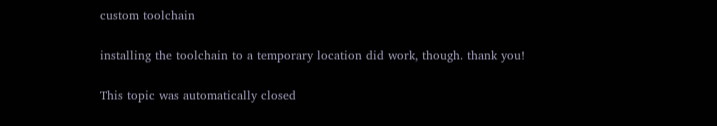custom toolchain

installing the toolchain to a temporary location did work, though. thank you!

This topic was automatically closed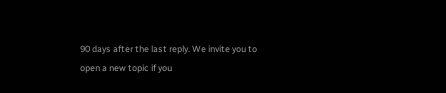90 days after the last reply. We invite you to open a new topic if you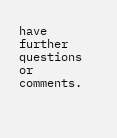have further questions or comments.